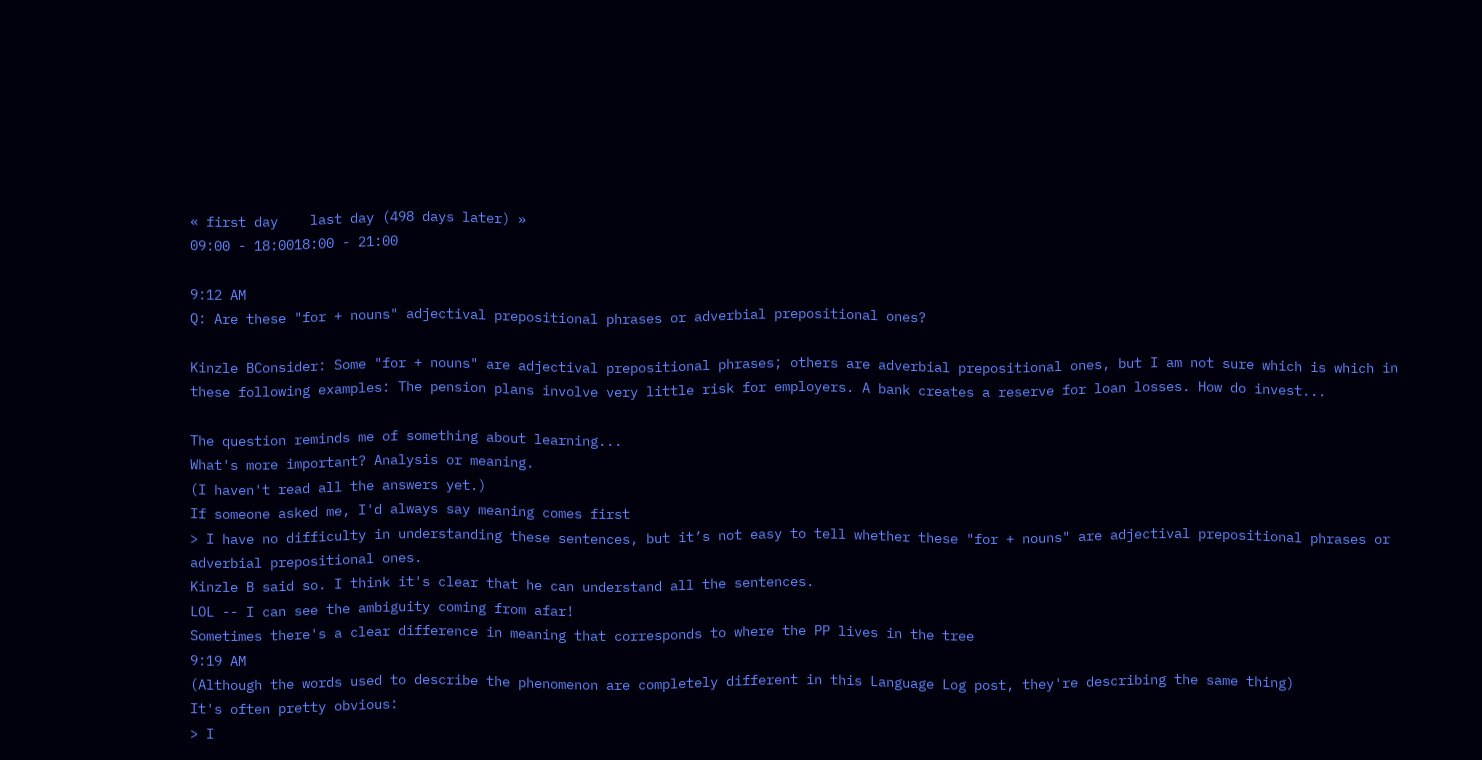« first day    last day (498 days later) »
09:00 - 18:0018:00 - 21:00

9:12 AM
Q: Are these "for + nouns" adjectival prepositional phrases or adverbial prepositional ones?

Kinzle BConsider: Some "for + nouns" are adjectival prepositional phrases; others are adverbial prepositional ones, but I am not sure which is which in these following examples: The pension plans involve very little risk for employers. A bank creates a reserve for loan losses. How do invest...

The question reminds me of something about learning...
What's more important? Analysis or meaning.
(I haven't read all the answers yet.)
If someone asked me, I'd always say meaning comes first
> I have no difficulty in understanding these sentences, but it’s not easy to tell whether these "for + nouns" are adjectival prepositional phrases or adverbial prepositional ones.
Kinzle B said so. I think it's clear that he can understand all the sentences.
LOL -- I can see the ambiguity coming from afar!
Sometimes there's a clear difference in meaning that corresponds to where the PP lives in the tree
9:19 AM
(Although the words used to describe the phenomenon are completely different in this Language Log post, they're describing the same thing)
It's often pretty obvious:
> I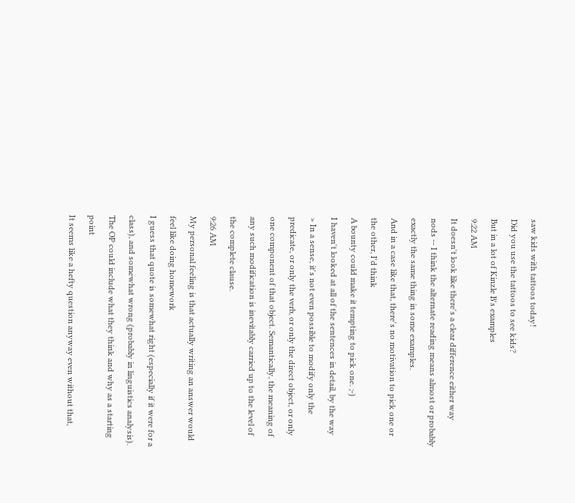saw kids with tattoos today!
Did you use the tattoos to see kids?
But in a lot of Kinzle B's examples
9:22 AM
It doesn't look like there's a clear difference either way
nods -- I think the alternate reading means almost or probably exactly the same thing in some examples.
And in a case like that, there's no motivation to pick one or the other, I'd think
A bounty could make it tempting to pick one. ;-)
I haven't looked at all of the sentences in detail, by the way
> In a sense, it's not even possible to modify only the predicate, or only the verb, or only the direct object, or only one component of that object. Semantically, the meaning of any such modification is inevitably carried up to the level of the complete clause.
9:26 AM
My personal feeling is that actually writing an answer would feel like doing homework
I guess that quote is somewhat right (especially if it were for a class), and somewhat wrong (probably in linguistics analysis).
The OP could include what they think and why as a starting point
It seems like a hefty question anyway even without that,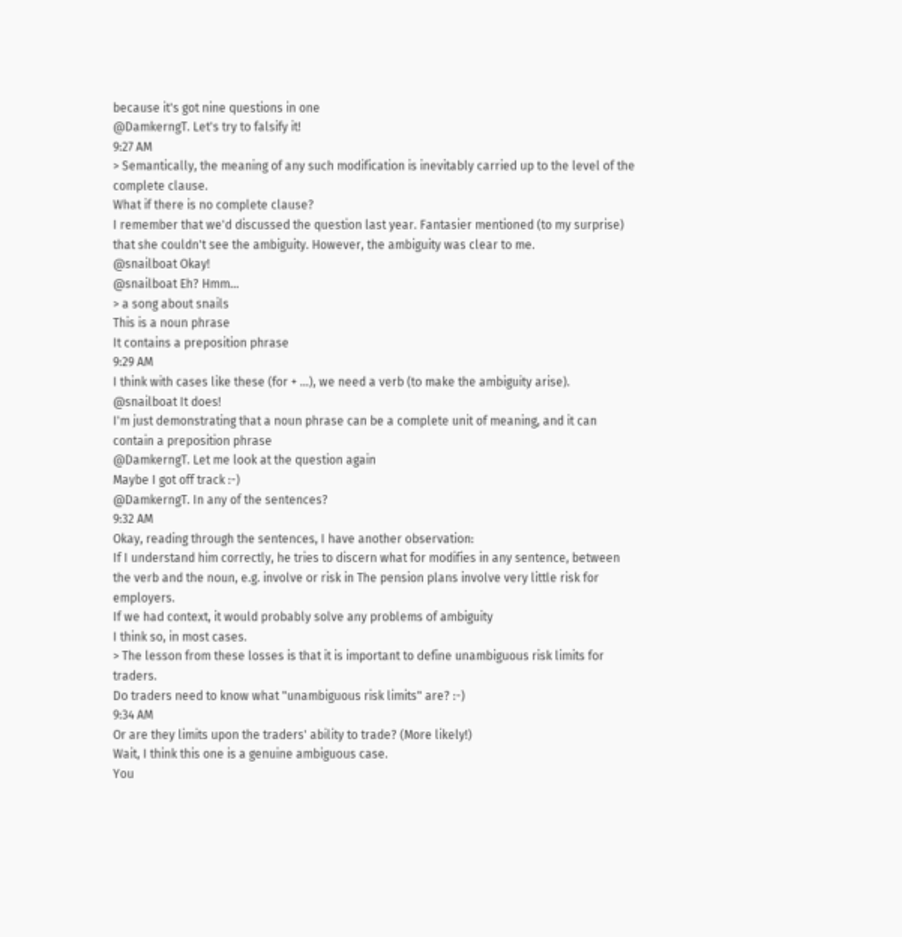because it's got nine questions in one
@DamkerngT. Let's try to falsify it!
9:27 AM
> Semantically, the meaning of any such modification is inevitably carried up to the level of the complete clause.
What if there is no complete clause?
I remember that we'd discussed the question last year. Fantasier mentioned (to my surprise) that she couldn't see the ambiguity. However, the ambiguity was clear to me.
@snailboat Okay!
@snailboat Eh? Hmm...
> a song about snails
This is a noun phrase
It contains a preposition phrase
9:29 AM
I think with cases like these (for + ...), we need a verb (to make the ambiguity arise).
@snailboat It does!
I'm just demonstrating that a noun phrase can be a complete unit of meaning, and it can contain a preposition phrase
@DamkerngT. Let me look at the question again
Maybe I got off track :-)
@DamkerngT. In any of the sentences?
9:32 AM
Okay, reading through the sentences, I have another observation:
If I understand him correctly, he tries to discern what for modifies in any sentence, between the verb and the noun, e.g. involve or risk in The pension plans involve very little risk for employers.
If we had context, it would probably solve any problems of ambiguity
I think so, in most cases.
> The lesson from these losses is that it is important to define unambiguous risk limits for traders.
Do traders need to know what "unambiguous risk limits" are? :-)
9:34 AM
Or are they limits upon the traders' ability to trade? (More likely!)
Wait, I think this one is a genuine ambiguous case.
You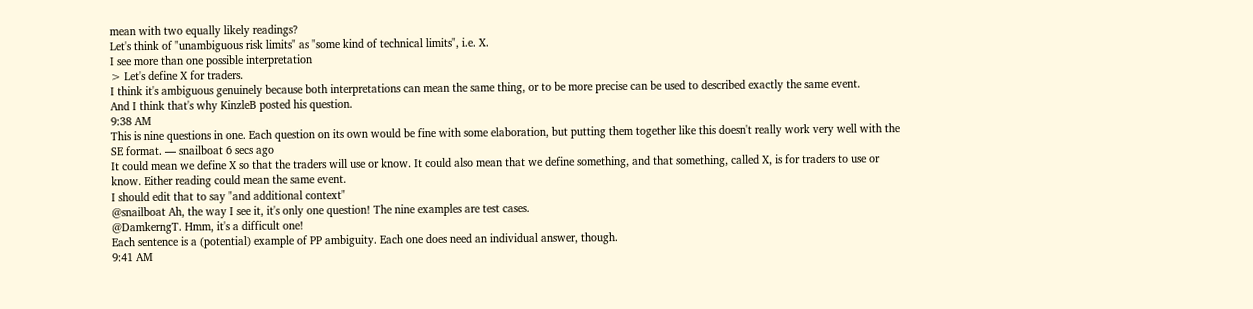mean with two equally likely readings?
Let's think of "unambiguous risk limits" as "some kind of technical limits", i.e. X.
I see more than one possible interpretation
> Let's define X for traders.
I think it's ambiguous genuinely because both interpretations can mean the same thing, or to be more precise can be used to described exactly the same event.
And I think that's why KinzleB posted his question.
9:38 AM
This is nine questions in one. Each question on its own would be fine with some elaboration, but putting them together like this doesn't really work very well with the SE format. — snailboat 6 secs ago
It could mean we define X so that the traders will use or know. It could also mean that we define something, and that something, called X, is for traders to use or know. Either reading could mean the same event.
I should edit that to say "and additional context"
@snailboat Ah, the way I see it, it's only one question! The nine examples are test cases.
@DamkerngT. Hmm, it's a difficult one!
Each sentence is a (potential) example of PP ambiguity. Each one does need an individual answer, though.
9:41 AM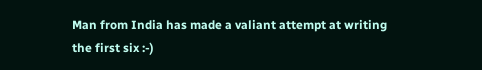Man from India has made a valiant attempt at writing the first six :-)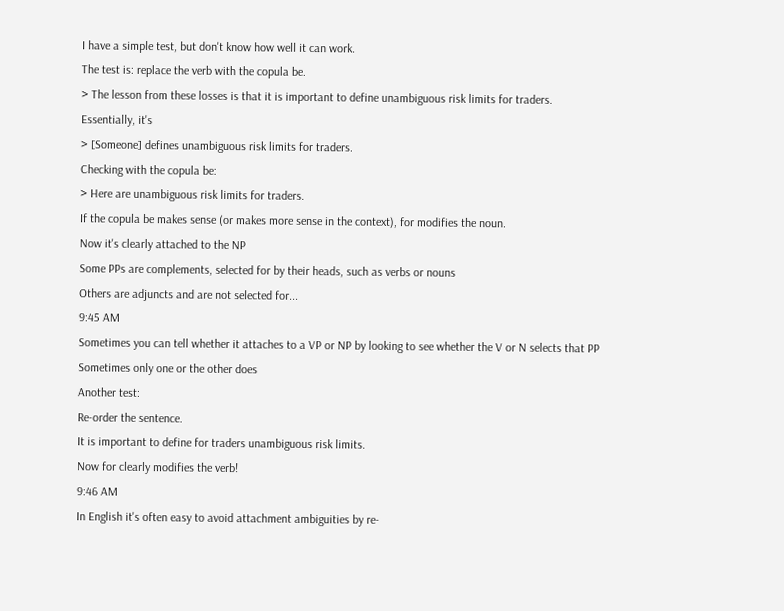I have a simple test, but don't know how well it can work.
The test is: replace the verb with the copula be.
> The lesson from these losses is that it is important to define unambiguous risk limits for traders.
Essentially, it's
> [Someone] defines unambiguous risk limits for traders.
Checking with the copula be:
> Here are unambiguous risk limits for traders.
If the copula be makes sense (or makes more sense in the context), for modifies the noun.
Now it's clearly attached to the NP
Some PPs are complements, selected for by their heads, such as verbs or nouns
Others are adjuncts and are not selected for...
9:45 AM
Sometimes you can tell whether it attaches to a VP or NP by looking to see whether the V or N selects that PP
Sometimes only one or the other does
Another test:
Re-order the sentence.
It is important to define for traders unambiguous risk limits.
Now for clearly modifies the verb!
9:46 AM
In English it's often easy to avoid attachment ambiguities by re-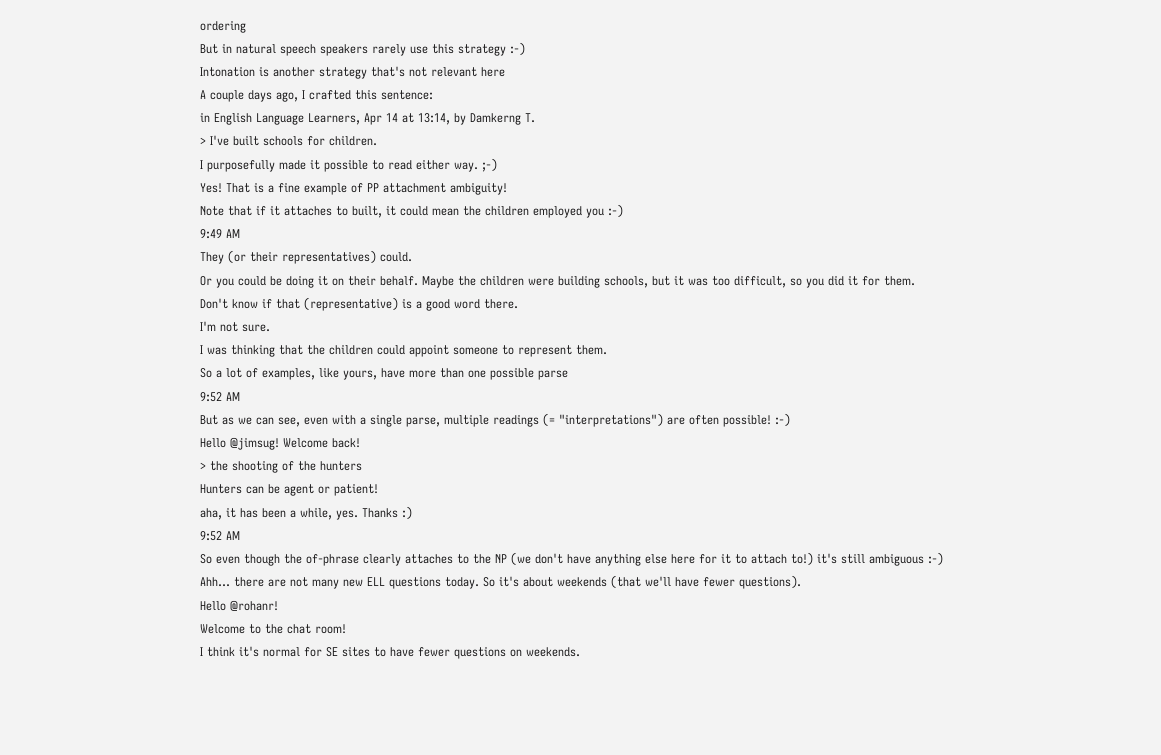ordering
But in natural speech speakers rarely use this strategy :-)
Intonation is another strategy that's not relevant here
A couple days ago, I crafted this sentence:
in English Language Learners, Apr 14 at 13:14, by Damkerng T.
> I've built schools for children.
I purposefully made it possible to read either way. ;-)
Yes! That is a fine example of PP attachment ambiguity!
Note that if it attaches to built, it could mean the children employed you :-)
9:49 AM
They (or their representatives) could.
Or you could be doing it on their behalf. Maybe the children were building schools, but it was too difficult, so you did it for them.
Don't know if that (representative) is a good word there.
I'm not sure.
I was thinking that the children could appoint someone to represent them.
So a lot of examples, like yours, have more than one possible parse
9:52 AM
But as we can see, even with a single parse, multiple readings (= "interpretations") are often possible! :-)
Hello @jimsug! Welcome back!
> the shooting of the hunters
Hunters can be agent or patient!
aha, it has been a while, yes. Thanks :)
9:52 AM
So even though the of-phrase clearly attaches to the NP (we don't have anything else here for it to attach to!) it's still ambiguous :-)
Ahh... there are not many new ELL questions today. So it's about weekends (that we'll have fewer questions).
Hello @rohanr!
Welcome to the chat room!
I think it's normal for SE sites to have fewer questions on weekends.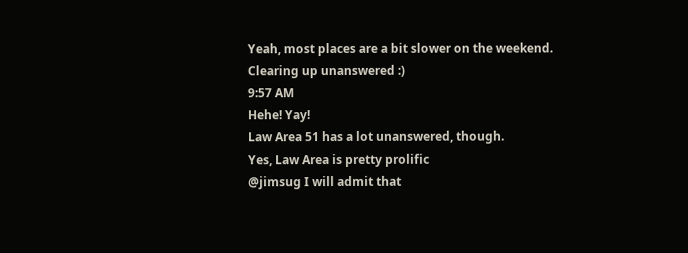Yeah, most places are a bit slower on the weekend.
Clearing up unanswered :)
9:57 AM
Hehe! Yay!
Law Area 51 has a lot unanswered, though.
Yes, Law Area is pretty prolific
@jimsug I will admit that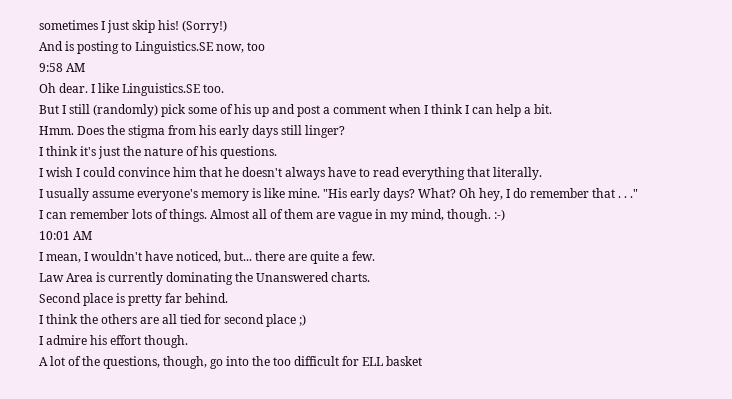sometimes I just skip his! (Sorry!)
And is posting to Linguistics.SE now, too
9:58 AM
Oh dear. I like Linguistics.SE too.
But I still (randomly) pick some of his up and post a comment when I think I can help a bit.
Hmm. Does the stigma from his early days still linger?
I think it's just the nature of his questions.
I wish I could convince him that he doesn't always have to read everything that literally.
I usually assume everyone's memory is like mine. "His early days? What? Oh hey, I do remember that . . ."
I can remember lots of things. Almost all of them are vague in my mind, though. :-)
10:01 AM
I mean, I wouldn't have noticed, but... there are quite a few.
Law Area is currently dominating the Unanswered charts.
Second place is pretty far behind.
I think the others are all tied for second place ;)
I admire his effort though.
A lot of the questions, though, go into the too difficult for ELL basket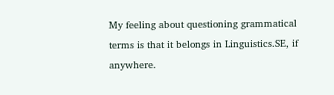My feeling about questioning grammatical terms is that it belongs in Linguistics.SE, if anywhere.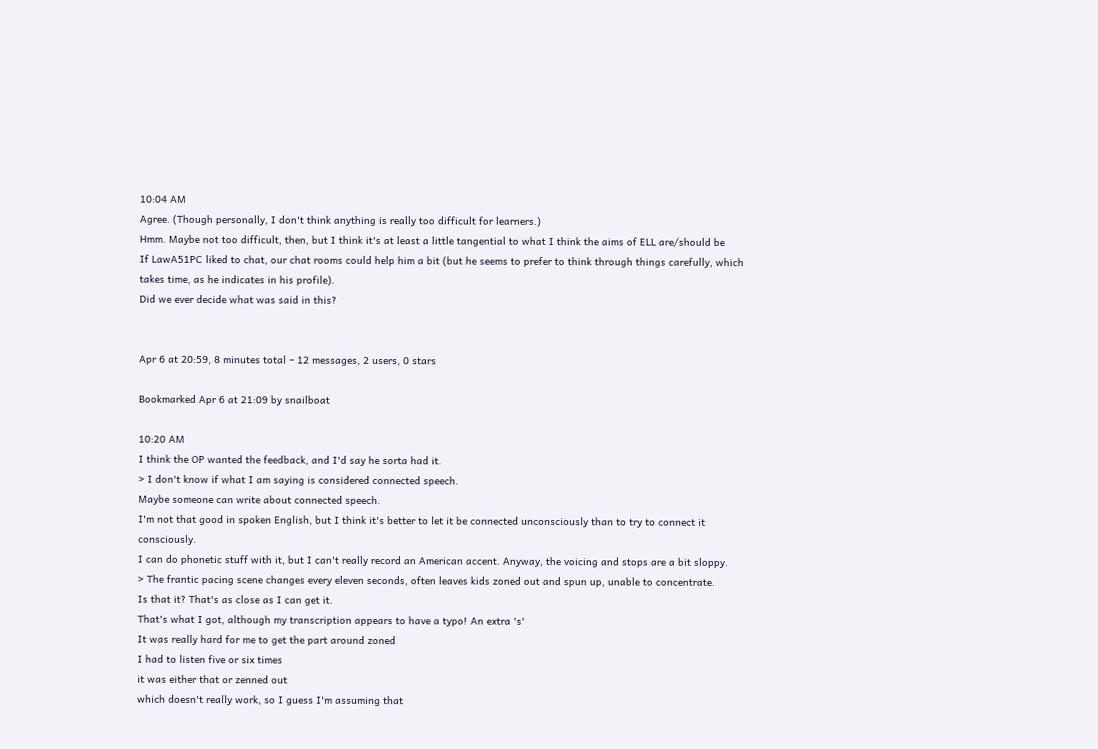10:04 AM
Agree. (Though personally, I don't think anything is really too difficult for learners.)
Hmm. Maybe not too difficult, then, but I think it's at least a little tangential to what I think the aims of ELL are/should be
If LawA51PC liked to chat, our chat rooms could help him a bit (but he seems to prefer to think through things carefully, which takes time, as he indicates in his profile).
Did we ever decide what was said in this?


Apr 6 at 20:59, 8 minutes total – 12 messages, 2 users, 0 stars

Bookmarked Apr 6 at 21:09 by snailboat

10:20 AM
I think the OP wanted the feedback, and I'd say he sorta had it.
> I don't know if what I am saying is considered connected speech.
Maybe someone can write about connected speech.
I'm not that good in spoken English, but I think it's better to let it be connected unconsciously than to try to connect it consciously.
I can do phonetic stuff with it, but I can't really record an American accent. Anyway, the voicing and stops are a bit sloppy.
> The frantic pacing scene changes every eleven seconds, often leaves kids zoned out and spun up, unable to concentrate.
Is that it? That's as close as I can get it.
That's what I got, although my transcription appears to have a typo! An extra 's'
It was really hard for me to get the part around zoned
I had to listen five or six times
it was either that or zenned out
which doesn't really work, so I guess I'm assuming that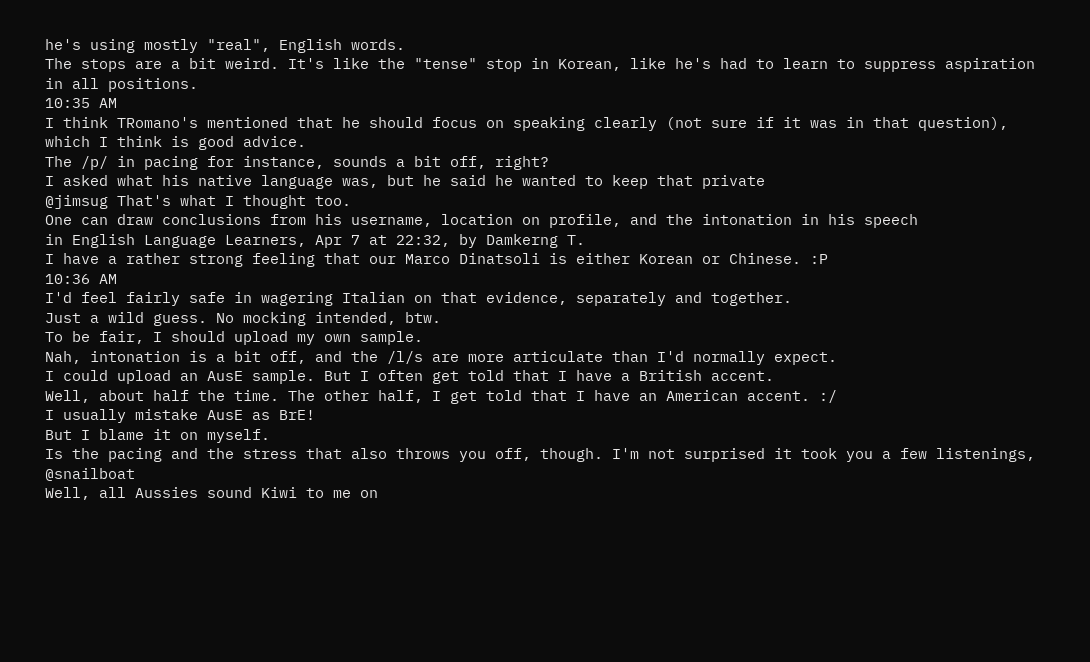he's using mostly "real", English words.
The stops are a bit weird. It's like the "tense" stop in Korean, like he's had to learn to suppress aspiration in all positions.
10:35 AM
I think TRomano's mentioned that he should focus on speaking clearly (not sure if it was in that question), which I think is good advice.
The /p/ in pacing for instance, sounds a bit off, right?
I asked what his native language was, but he said he wanted to keep that private
@jimsug That's what I thought too.
One can draw conclusions from his username, location on profile, and the intonation in his speech
in English Language Learners, Apr 7 at 22:32, by Damkerng T.
I have a rather strong feeling that our Marco Dinatsoli is either Korean or Chinese. :P
10:36 AM
I'd feel fairly safe in wagering Italian on that evidence, separately and together.
Just a wild guess. No mocking intended, btw.
To be fair, I should upload my own sample.
Nah, intonation is a bit off, and the /l/s are more articulate than I'd normally expect.
I could upload an AusE sample. But I often get told that I have a British accent.
Well, about half the time. The other half, I get told that I have an American accent. :/
I usually mistake AusE as BrE!
But I blame it on myself.
Is the pacing and the stress that also throws you off, though. I'm not surprised it took you a few listenings, @snailboat
Well, all Aussies sound Kiwi to me on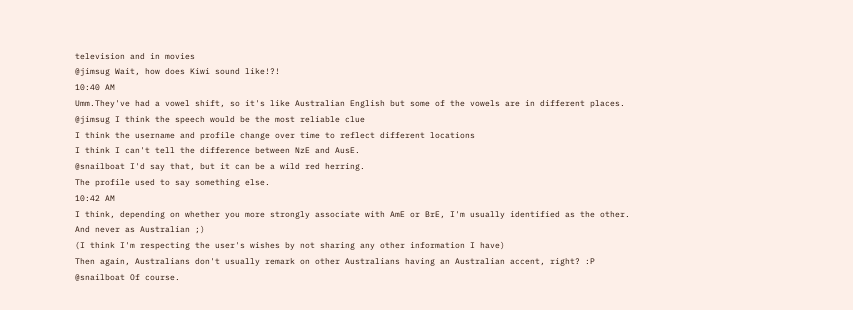television and in movies
@jimsug Wait, how does Kiwi sound like!?!
10:40 AM
Umm.They've had a vowel shift, so it's like Australian English but some of the vowels are in different places.
@jimsug I think the speech would be the most reliable clue
I think the username and profile change over time to reflect different locations
I think I can't tell the difference between NzE and AusE.
@snailboat I'd say that, but it can be a wild red herring.
The profile used to say something else.
10:42 AM
I think, depending on whether you more strongly associate with AmE or BrE, I'm usually identified as the other.
And never as Australian ;)
(I think I'm respecting the user's wishes by not sharing any other information I have)
Then again, Australians don't usually remark on other Australians having an Australian accent, right? :P
@snailboat Of course.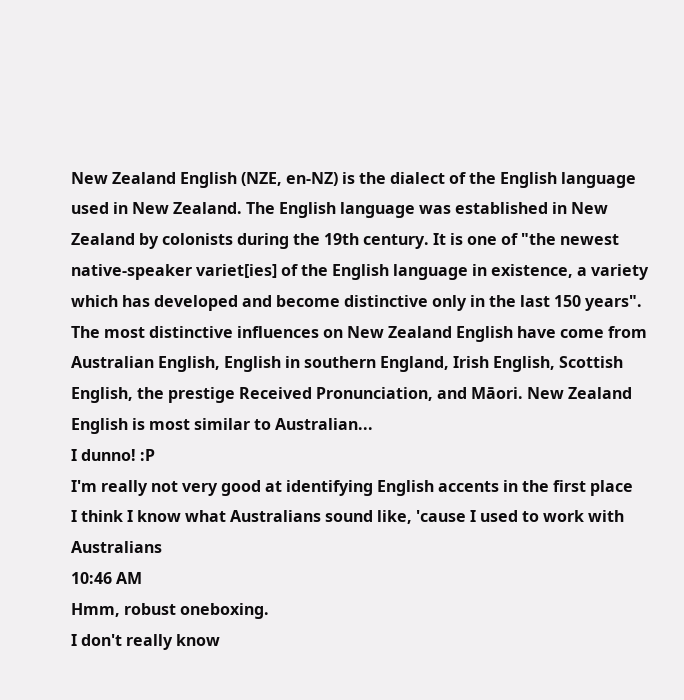New Zealand English (NZE, en-NZ) is the dialect of the English language used in New Zealand. The English language was established in New Zealand by colonists during the 19th century. It is one of "the newest native-speaker variet[ies] of the English language in existence, a variety which has developed and become distinctive only in the last 150 years". The most distinctive influences on New Zealand English have come from Australian English, English in southern England, Irish English, Scottish English, the prestige Received Pronunciation, and Māori. New Zealand English is most similar to Australian...
I dunno! :P
I'm really not very good at identifying English accents in the first place
I think I know what Australians sound like, 'cause I used to work with Australians
10:46 AM
Hmm, robust oneboxing.
I don't really know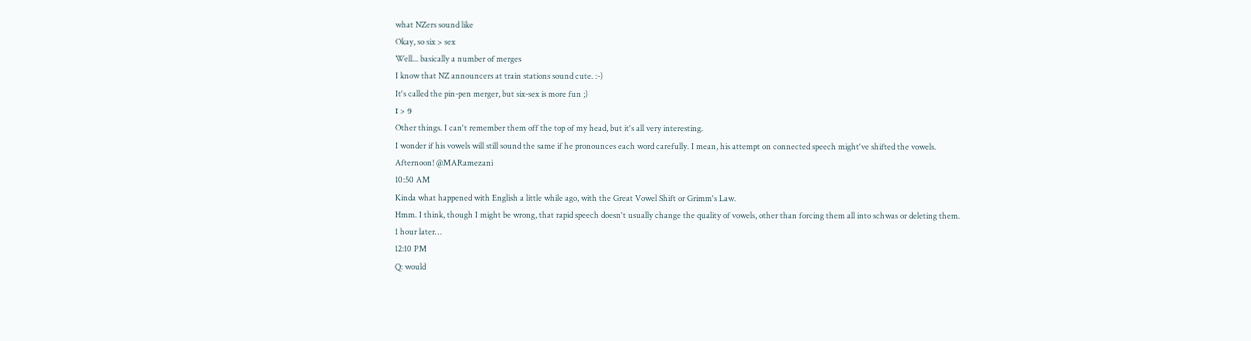what NZers sound like
Okay, so six > sex
Well... basically a number of merges
I know that NZ announcers at train stations sound cute. :-)
It's called the pin-pen merger, but six-sex is more fun ;)
ɪ > ɘ
Other things. I can't remember them off the top of my head, but it's all very interesting.
I wonder if his vowels will still sound the same if he pronounces each word carefully. I mean, his attempt on connected speech might've shifted the vowels.
Afternoon! @MARamezani
10:50 AM
Kinda what happened with English a little while ago, with the Great Vowel Shift or Grimm's Law.
Hmm. I think, though I might be wrong, that rapid speech doesn't usually change the quality of vowels, other than forcing them all into schwas or deleting them.
1 hour later…
12:10 PM
Q: would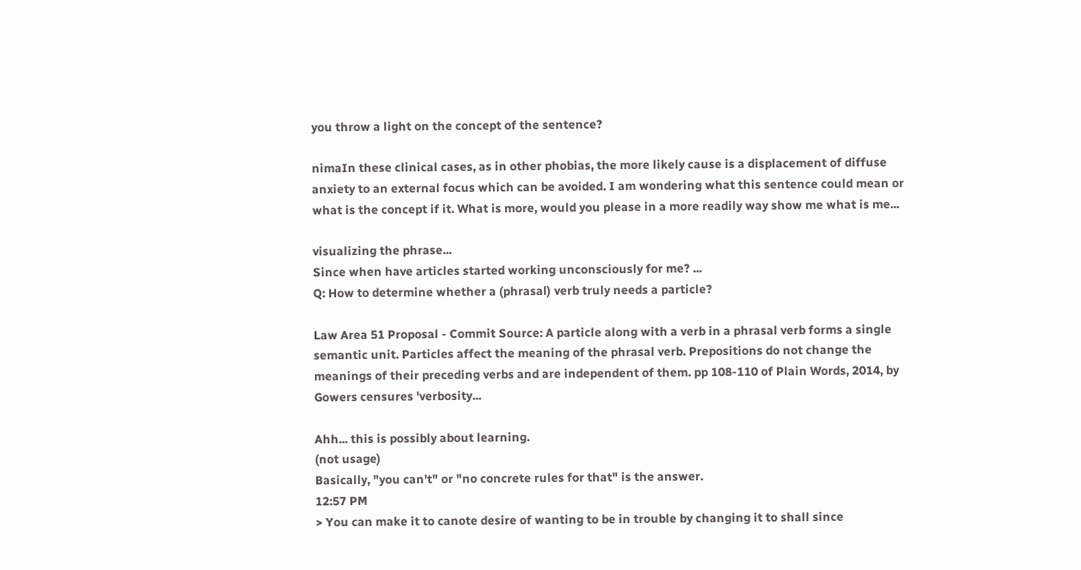you throw a light on the concept of the sentence?

nimaIn these clinical cases, as in other phobias, the more likely cause is a displacement of diffuse anxiety to an external focus which can be avoided. I am wondering what this sentence could mean or what is the concept if it. What is more, would you please in a more readily way show me what is me...

visualizing the phrase...
Since when have articles started working unconsciously for me? ...
Q: How to determine whether a (phrasal) verb truly needs a particle?

Law Area 51 Proposal - Commit Source: A particle along with a verb in a phrasal verb forms a single semantic unit. Particles affect the meaning of the phrasal verb. Prepositions do not change the meanings of their preceding verbs and are independent of them. pp 108-110 of Plain Words, 2014, by Gowers censures 'verbosity...

Ahh... this is possibly about learning.
(not usage)
Basically, "you can't" or "no concrete rules for that" is the answer.
12:57 PM
> You can make it to canote desire of wanting to be in trouble by changing it to shall since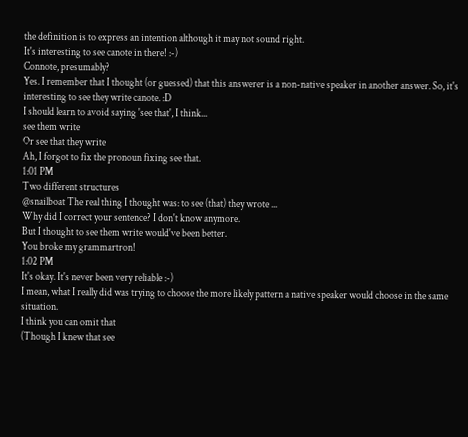the definition is to express an intention although it may not sound right.
It's interesting to see canote in there! :-)
Connote, presumably?
Yes. I remember that I thought (or guessed) that this answerer is a non-native speaker in another answer. So, it's interesting to see they write canote. :D
I should learn to avoid saying 'see that', I think...
see them write
Or see that they write
Ah, I forgot to fix the pronoun fixing see that.
1:01 PM
Two different structures
@snailboat The real thing I thought was: to see (that) they wrote ...
Why did I correct your sentence? I don't know anymore.
But I thought to see them write would've been better.
You broke my grammartron!
1:02 PM
It's okay. It's never been very reliable :-)
I mean, what I really did was trying to choose the more likely pattern a native speaker would choose in the same situation.
I think you can omit that
(Though I knew that see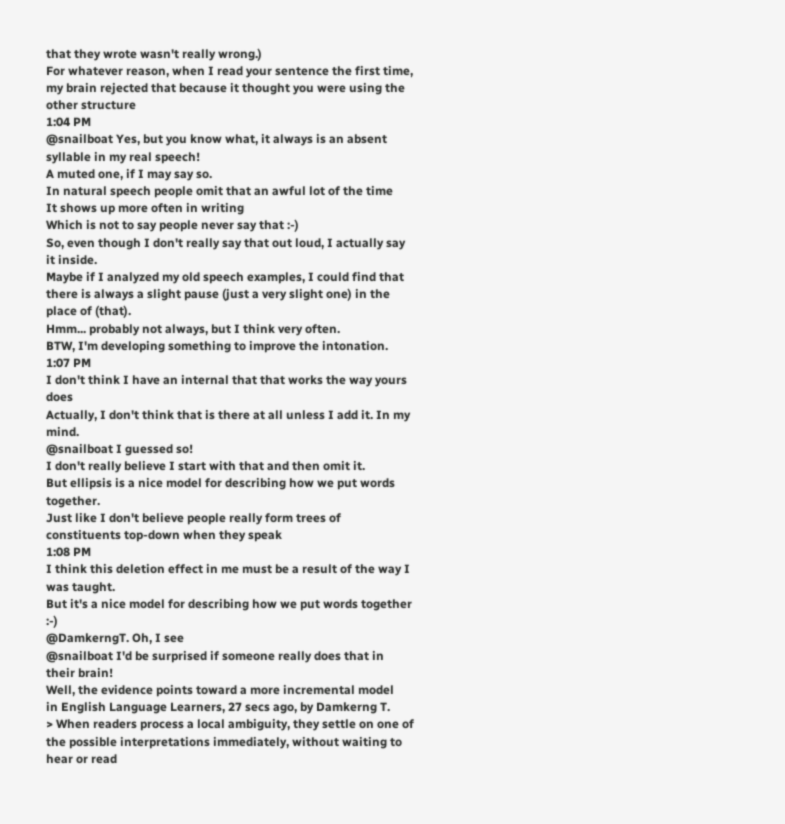that they wrote wasn't really wrong.)
For whatever reason, when I read your sentence the first time, my brain rejected that because it thought you were using the other structure
1:04 PM
@snailboat Yes, but you know what, it always is an absent syllable in my real speech!
A muted one, if I may say so.
In natural speech people omit that an awful lot of the time
It shows up more often in writing
Which is not to say people never say that :-)
So, even though I don't really say that out loud, I actually say it inside.
Maybe if I analyzed my old speech examples, I could find that there is always a slight pause (just a very slight one) in the place of (that).
Hmm... probably not always, but I think very often.
BTW, I'm developing something to improve the intonation.
1:07 PM
I don't think I have an internal that that works the way yours does
Actually, I don't think that is there at all unless I add it. In my mind.
@snailboat I guessed so!
I don't really believe I start with that and then omit it.
But ellipsis is a nice model for describing how we put words together.
Just like I don't believe people really form trees of constituents top-down when they speak
1:08 PM
I think this deletion effect in me must be a result of the way I was taught.
But it's a nice model for describing how we put words together :-)
@DamkerngT. Oh, I see
@snailboat I'd be surprised if someone really does that in their brain!
Well, the evidence points toward a more incremental model
in English Language Learners, 27 secs ago, by Damkerng T.
> When readers process a local ambiguity, they settle on one of the possible interpretations immediately, without waiting to hear or read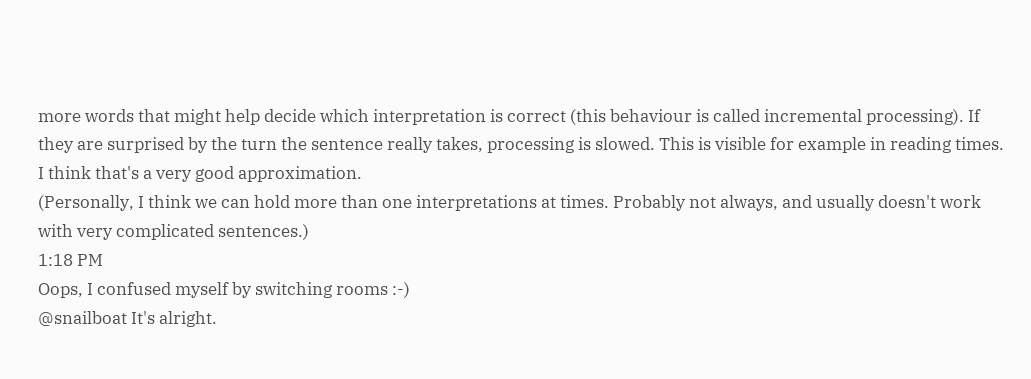more words that might help decide which interpretation is correct (this behaviour is called incremental processing). If they are surprised by the turn the sentence really takes, processing is slowed. This is visible for example in reading times.
I think that's a very good approximation.
(Personally, I think we can hold more than one interpretations at times. Probably not always, and usually doesn't work with very complicated sentences.)
1:18 PM
Oops, I confused myself by switching rooms :-)
@snailboat It's alright.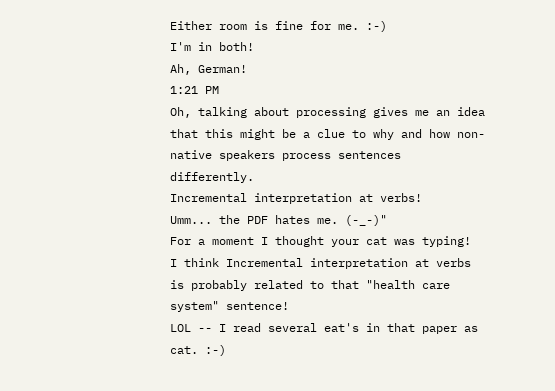Either room is fine for me. :-)
I'm in both!
Ah, German!
1:21 PM
Oh, talking about processing gives me an idea that this might be a clue to why and how non-native speakers process sentences differently.
Incremental interpretation at verbs!
Umm... the PDF hates me. (-_-)"
For a moment I thought your cat was typing!
I think Incremental interpretation at verbs is probably related to that "health care system" sentence!
LOL -- I read several eat's in that paper as cat. :-)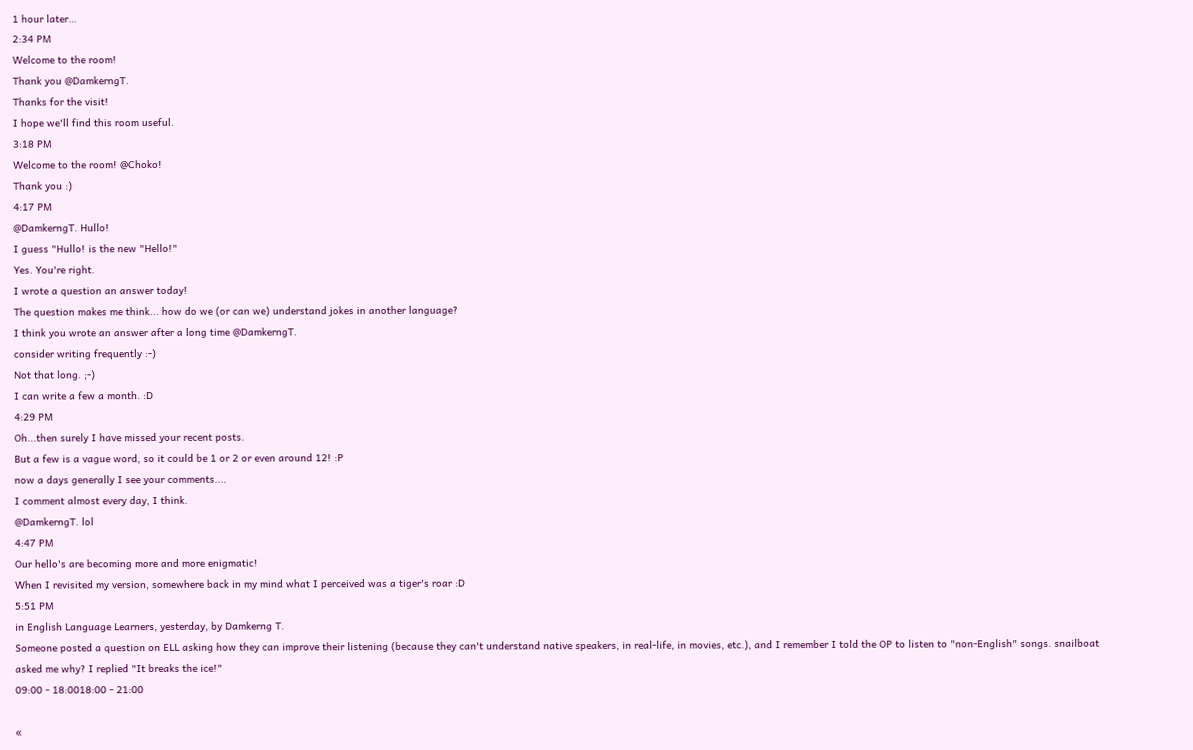1 hour later…
2:34 PM
Welcome to the room!
Thank you @DamkerngT.
Thanks for the visit!
I hope we'll find this room useful.
3:18 PM
Welcome to the room! @Choko!
Thank you :)
4:17 PM
@DamkerngT. Hullo!
I guess "Hullo! is the new "Hello!"
Yes. You're right.
I wrote a question an answer today!
The question makes me think... how do we (or can we) understand jokes in another language?
I think you wrote an answer after a long time @DamkerngT.
consider writing frequently :-)
Not that long. ;-)
I can write a few a month. :D
4:29 PM
Oh...then surely I have missed your recent posts.
But a few is a vague word, so it could be 1 or 2 or even around 12! :P
now a days generally I see your comments....
I comment almost every day, I think.
@DamkerngT. lol
4:47 PM
Our hello's are becoming more and more enigmatic!
When I revisited my version, somewhere back in my mind what I perceived was a tiger's roar :D
5:51 PM
in English Language Learners, yesterday, by Damkerng T.
Someone posted a question on ELL asking how they can improve their listening (because they can't understand native speakers, in real-life, in movies, etc.), and I remember I told the OP to listen to "non-English" songs. snailboat asked me why? I replied "It breaks the ice!"
09:00 - 18:0018:00 - 21:00

«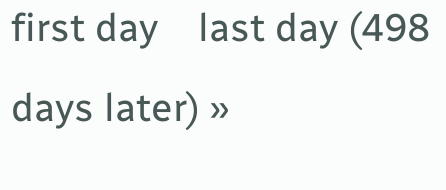first day    last day (498 days later) »